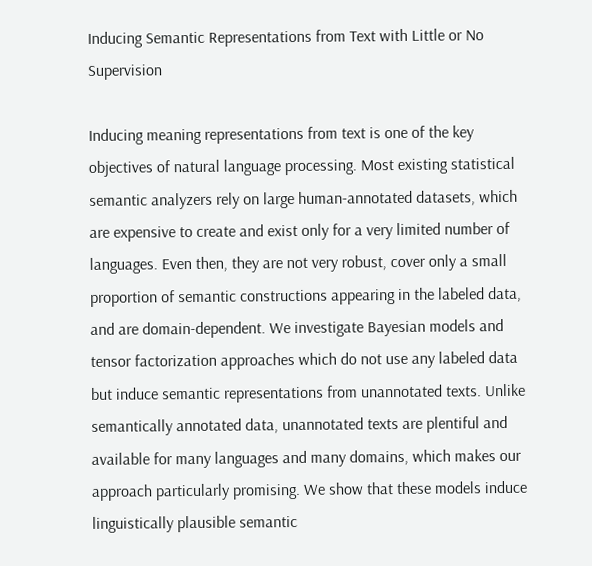Inducing Semantic Representations from Text with Little or No Supervision

Inducing meaning representations from text is one of the key objectives of natural language processing. Most existing statistical semantic analyzers rely on large human-annotated datasets, which are expensive to create and exist only for a very limited number of languages. Even then, they are not very robust, cover only a small proportion of semantic constructions appearing in the labeled data, and are domain-dependent. We investigate Bayesian models and tensor factorization approaches which do not use any labeled data but induce semantic representations from unannotated texts. Unlike semantically annotated data, unannotated texts are plentiful and available for many languages and many domains, which makes our approach particularly promising. We show that these models induce linguistically plausible semantic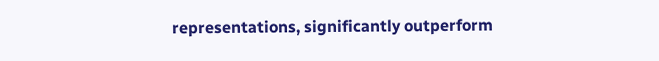representations, significantly outperform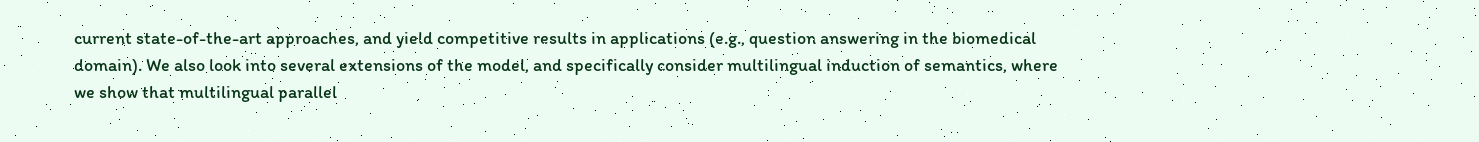current state-of-the-art approaches, and yield competitive results in applications (e.g., question answering in the biomedical domain). We also look into several extensions of the model, and specifically consider multilingual induction of semantics, where we show that multilingual parallel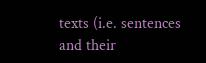texts (i.e. sentences and their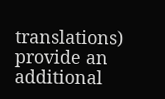translations) provide an additional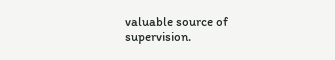valuable source of supervision.